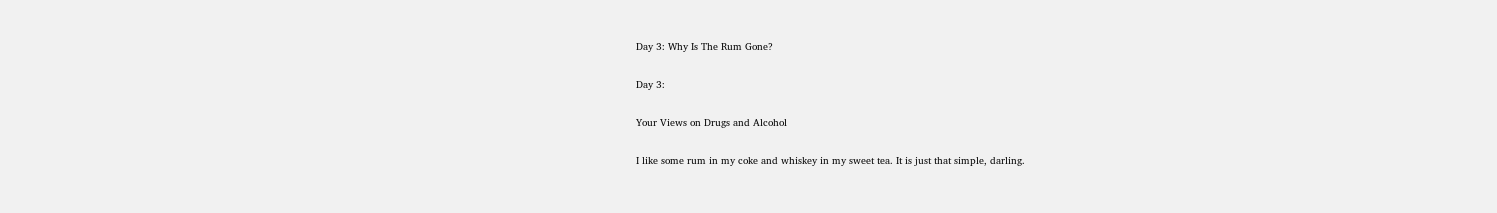Day 3: Why Is The Rum Gone?

Day 3:

Your Views on Drugs and Alcohol

I like some rum in my coke and whiskey in my sweet tea. It is just that simple, darling.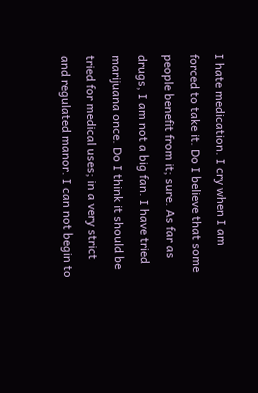I hate medication. I cry when I am forced to take it. Do I believe that some people benefit from it; sure. As far as drugs, I am not a big fan. I have tried marijuana once. Do I think it should be tried for medical uses; in a very strict and regulated manor. I can not begin to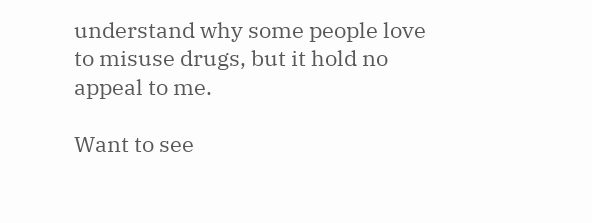understand why some people love to misuse drugs, but it hold no appeal to me.

Want to see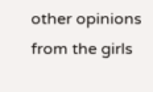other opinions from the girls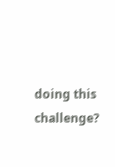doing this challenge?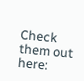Check them out here: